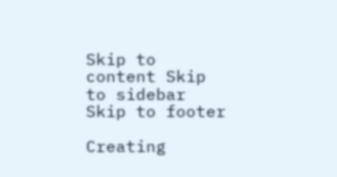Skip to content Skip to sidebar Skip to footer

Creating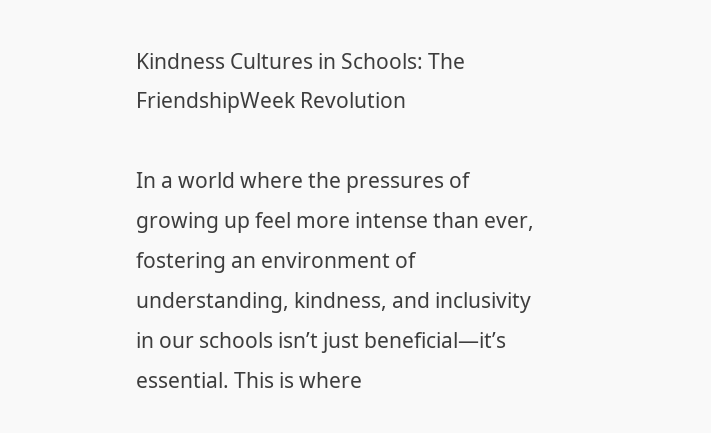Kindness Cultures in Schools: The FriendshipWeek Revolution

In a world where the pressures of growing up feel more intense than ever, fostering an environment of understanding, kindness, and inclusivity in our schools isn’t just beneficial—it’s essential. This is where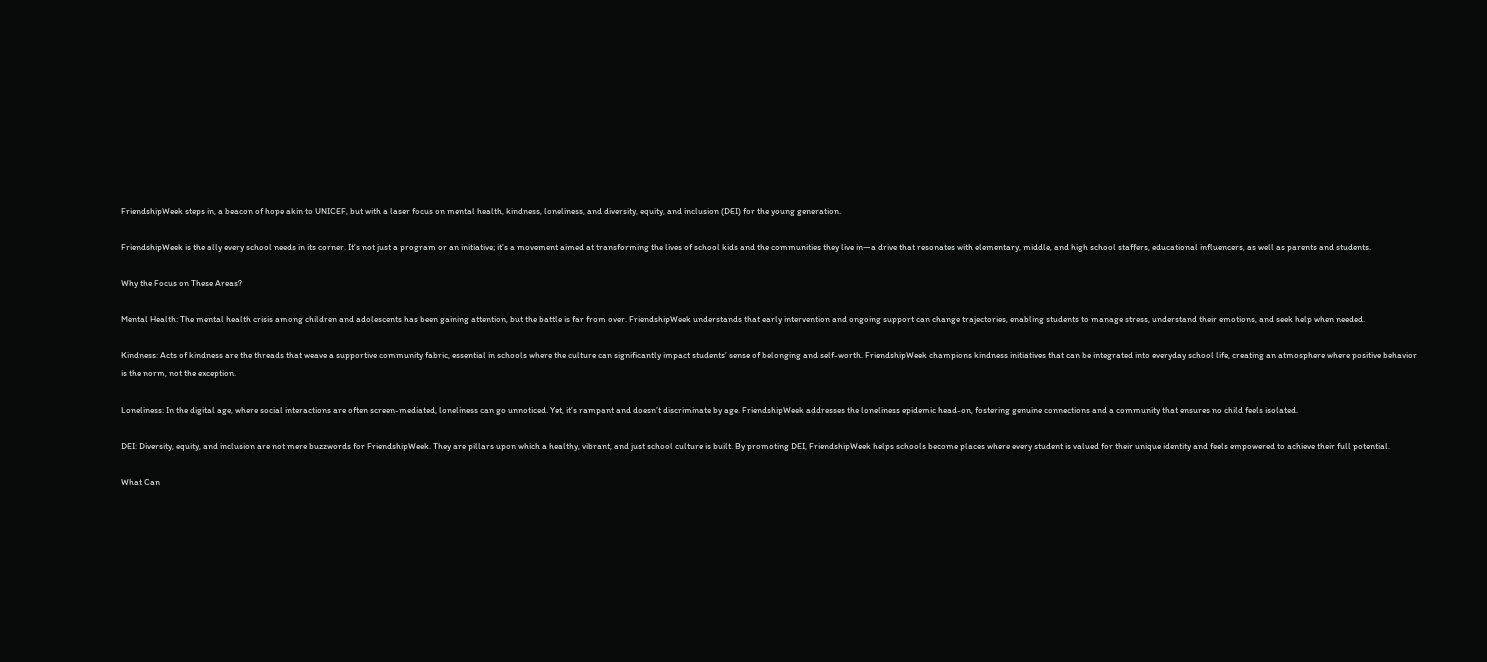FriendshipWeek steps in, a beacon of hope akin to UNICEF, but with a laser focus on mental health, kindness, loneliness, and diversity, equity, and inclusion (DEI) for the young generation.

FriendshipWeek is the ally every school needs in its corner. It’s not just a program or an initiative; it’s a movement aimed at transforming the lives of school kids and the communities they live in—a drive that resonates with elementary, middle, and high school staffers, educational influencers, as well as parents and students.

Why the Focus on These Areas?

Mental Health: The mental health crisis among children and adolescents has been gaining attention, but the battle is far from over. FriendshipWeek understands that early intervention and ongoing support can change trajectories, enabling students to manage stress, understand their emotions, and seek help when needed.

Kindness: Acts of kindness are the threads that weave a supportive community fabric, essential in schools where the culture can significantly impact students’ sense of belonging and self-worth. FriendshipWeek champions kindness initiatives that can be integrated into everyday school life, creating an atmosphere where positive behavior is the norm, not the exception.

Loneliness: In the digital age, where social interactions are often screen-mediated, loneliness can go unnoticed. Yet, it’s rampant and doesn’t discriminate by age. FriendshipWeek addresses the loneliness epidemic head-on, fostering genuine connections and a community that ensures no child feels isolated.

DEI: Diversity, equity, and inclusion are not mere buzzwords for FriendshipWeek. They are pillars upon which a healthy, vibrant, and just school culture is built. By promoting DEI, FriendshipWeek helps schools become places where every student is valued for their unique identity and feels empowered to achieve their full potential.

What Can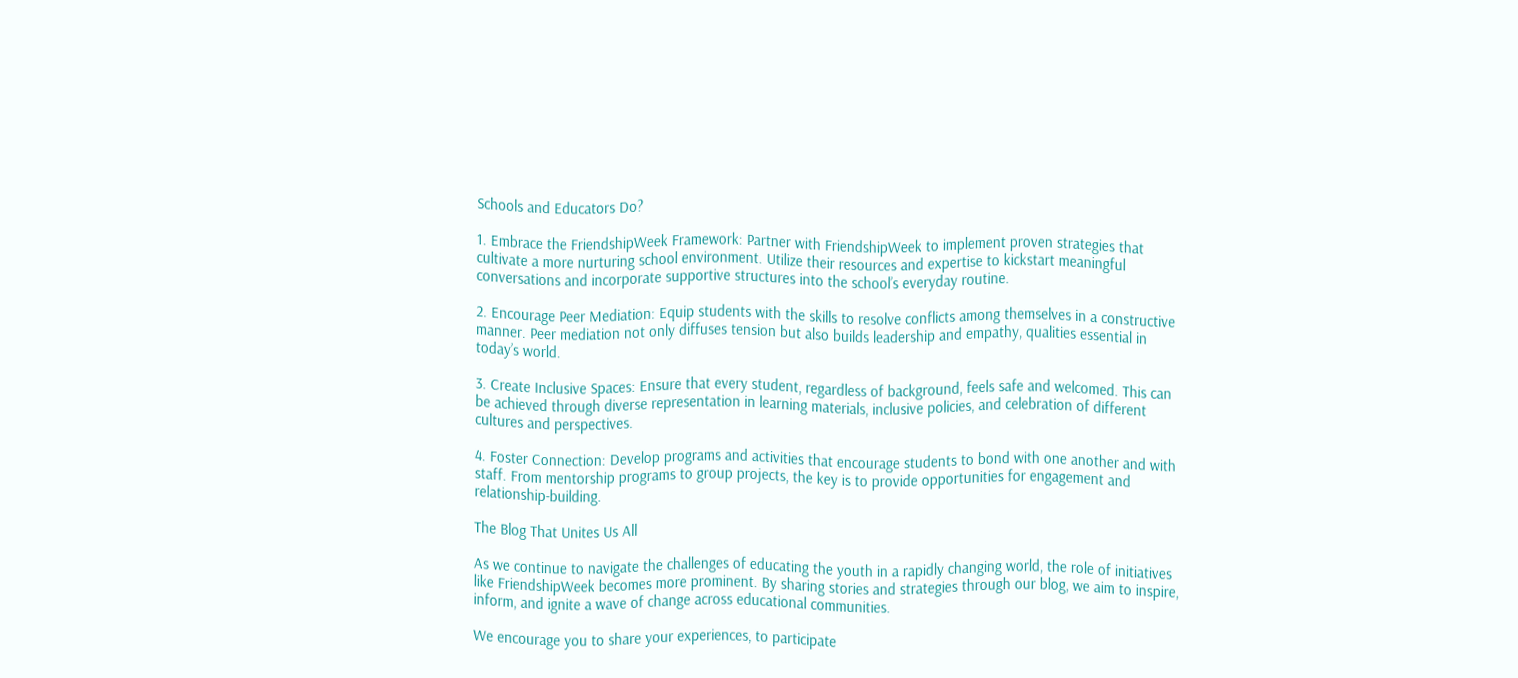Schools and Educators Do?

1. Embrace the FriendshipWeek Framework: Partner with FriendshipWeek to implement proven strategies that cultivate a more nurturing school environment. Utilize their resources and expertise to kickstart meaningful conversations and incorporate supportive structures into the school’s everyday routine.

2. Encourage Peer Mediation: Equip students with the skills to resolve conflicts among themselves in a constructive manner. Peer mediation not only diffuses tension but also builds leadership and empathy, qualities essential in today’s world.

3. Create Inclusive Spaces: Ensure that every student, regardless of background, feels safe and welcomed. This can be achieved through diverse representation in learning materials, inclusive policies, and celebration of different cultures and perspectives.

4. Foster Connection: Develop programs and activities that encourage students to bond with one another and with staff. From mentorship programs to group projects, the key is to provide opportunities for engagement and relationship-building.

The Blog That Unites Us All

As we continue to navigate the challenges of educating the youth in a rapidly changing world, the role of initiatives like FriendshipWeek becomes more prominent. By sharing stories and strategies through our blog, we aim to inspire, inform, and ignite a wave of change across educational communities.

We encourage you to share your experiences, to participate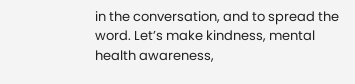in the conversation, and to spread the word. Let’s make kindness, mental health awareness,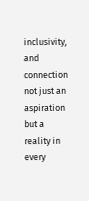inclusivity, and connection not just an aspiration but a reality in every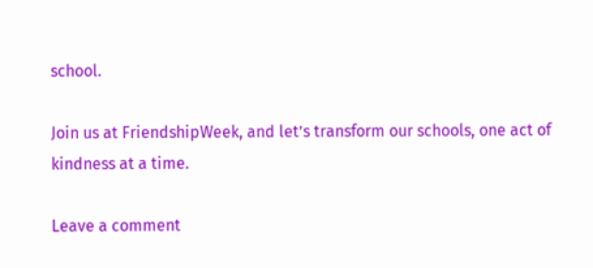school.

Join us at FriendshipWeek, and let’s transform our schools, one act of kindness at a time.

Leave a comment